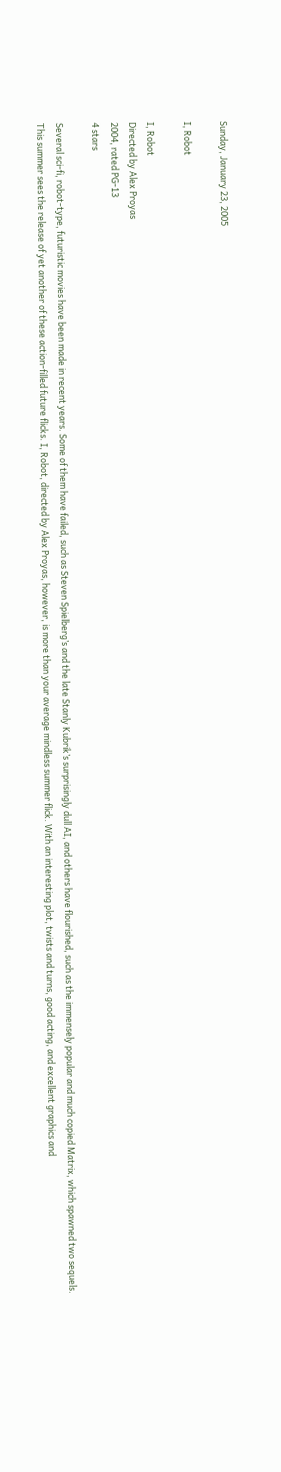Sunday, January 23, 2005

I, Robot

I, Robot
Directed by Alex Proyas
2004, rated PG-13
4 stars

Several sci-fi, robot-type, futuristic movies have been made in recent years. Some of them have failed, such as Steven Spielberg’s and the late Stanly Kubrik’s surprisingly dull AI, and others have flourished, such as the immensely popular and much copied Matrix, which spawned two sequels. This summer sees the release of yet another of these action-filled future flicks. I, Robot, directed by Alex Proyas, however, is more than your average mindless summer flick. With an interesting plot, twists and turns, good acting, and excellent graphics and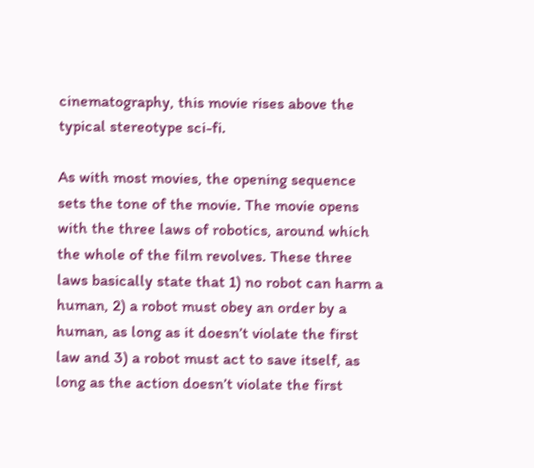cinematography, this movie rises above the typical stereotype sci-fi.

As with most movies, the opening sequence sets the tone of the movie. The movie opens with the three laws of robotics, around which the whole of the film revolves. These three laws basically state that 1) no robot can harm a human, 2) a robot must obey an order by a human, as long as it doesn’t violate the first law and 3) a robot must act to save itself, as long as the action doesn’t violate the first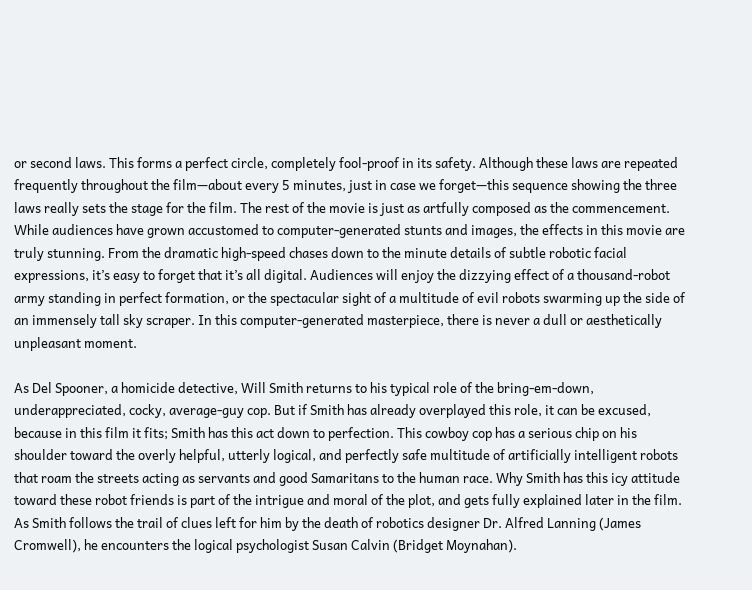or second laws. This forms a perfect circle, completely fool-proof in its safety. Although these laws are repeated frequently throughout the film—about every 5 minutes, just in case we forget—this sequence showing the three laws really sets the stage for the film. The rest of the movie is just as artfully composed as the commencement. While audiences have grown accustomed to computer-generated stunts and images, the effects in this movie are truly stunning. From the dramatic high-speed chases down to the minute details of subtle robotic facial expressions, it’s easy to forget that it’s all digital. Audiences will enjoy the dizzying effect of a thousand-robot army standing in perfect formation, or the spectacular sight of a multitude of evil robots swarming up the side of an immensely tall sky scraper. In this computer-generated masterpiece, there is never a dull or aesthetically unpleasant moment.

As Del Spooner, a homicide detective, Will Smith returns to his typical role of the bring-em-down, underappreciated, cocky, average-guy cop. But if Smith has already overplayed this role, it can be excused, because in this film it fits; Smith has this act down to perfection. This cowboy cop has a serious chip on his shoulder toward the overly helpful, utterly logical, and perfectly safe multitude of artificially intelligent robots that roam the streets acting as servants and good Samaritans to the human race. Why Smith has this icy attitude toward these robot friends is part of the intrigue and moral of the plot, and gets fully explained later in the film. As Smith follows the trail of clues left for him by the death of robotics designer Dr. Alfred Lanning (James Cromwell), he encounters the logical psychologist Susan Calvin (Bridget Moynahan).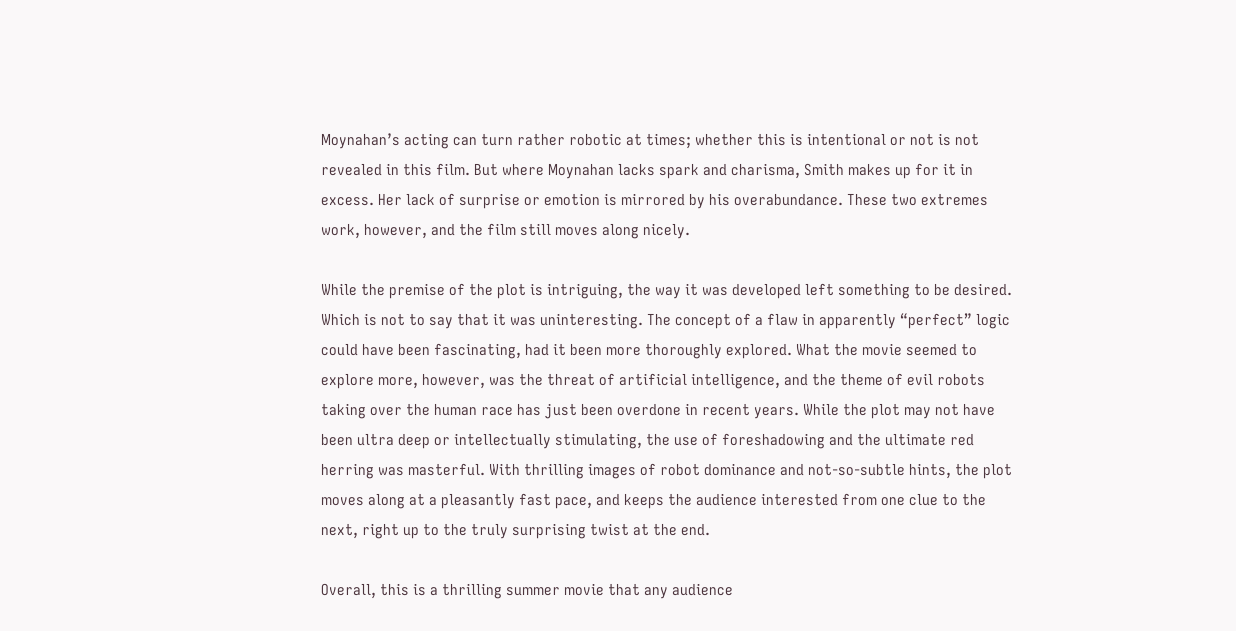Moynahan’s acting can turn rather robotic at times; whether this is intentional or not is not revealed in this film. But where Moynahan lacks spark and charisma, Smith makes up for it in excess. Her lack of surprise or emotion is mirrored by his overabundance. These two extremes work, however, and the film still moves along nicely.

While the premise of the plot is intriguing, the way it was developed left something to be desired. Which is not to say that it was uninteresting. The concept of a flaw in apparently “perfect” logic could have been fascinating, had it been more thoroughly explored. What the movie seemed to explore more, however, was the threat of artificial intelligence, and the theme of evil robots taking over the human race has just been overdone in recent years. While the plot may not have been ultra deep or intellectually stimulating, the use of foreshadowing and the ultimate red herring was masterful. With thrilling images of robot dominance and not-so-subtle hints, the plot moves along at a pleasantly fast pace, and keeps the audience interested from one clue to the next, right up to the truly surprising twist at the end.

Overall, this is a thrilling summer movie that any audience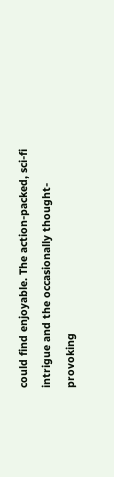could find enjoyable. The action-packed, sci-fi intrigue and the occasionally thought-provoking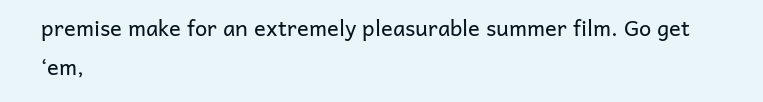premise make for an extremely pleasurable summer film. Go get ‘em,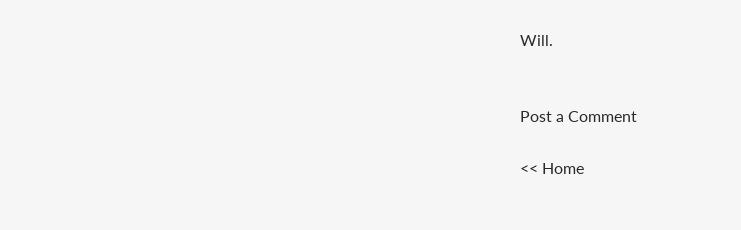Will.


Post a Comment

<< Home